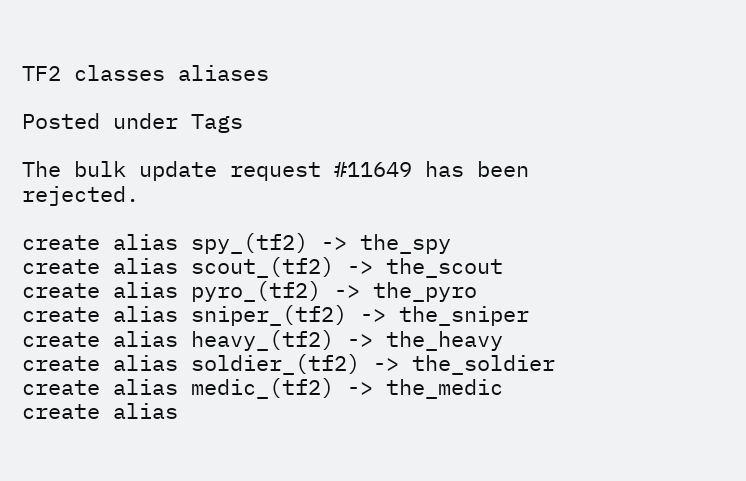TF2 classes aliases

Posted under Tags

The bulk update request #11649 has been rejected.

create alias spy_(tf2) -> the_spy
create alias scout_(tf2) -> the_scout
create alias pyro_(tf2) -> the_pyro
create alias sniper_(tf2) -> the_sniper
create alias heavy_(tf2) -> the_heavy
create alias soldier_(tf2) -> the_soldier
create alias medic_(tf2) -> the_medic
create alias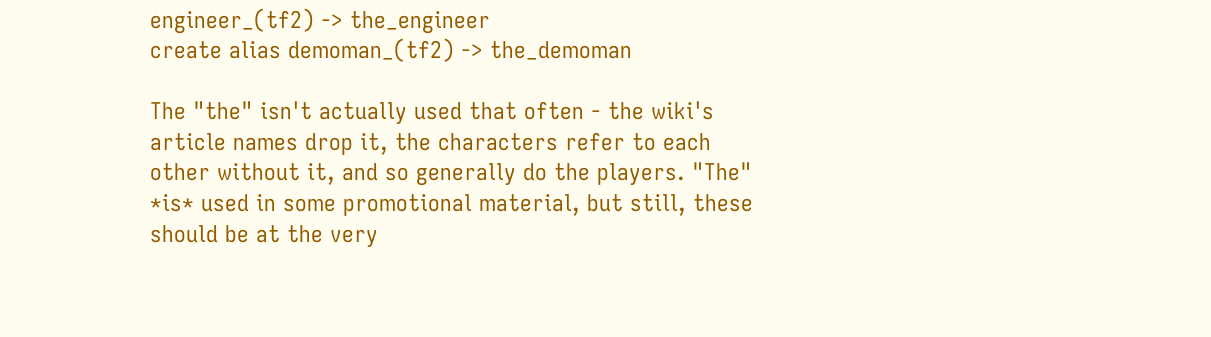engineer_(tf2) -> the_engineer
create alias demoman_(tf2) -> the_demoman

The "the" isn't actually used that often - the wiki's article names drop it, the characters refer to each other without it, and so generally do the players. "The" *is* used in some promotional material, but still, these should be at the very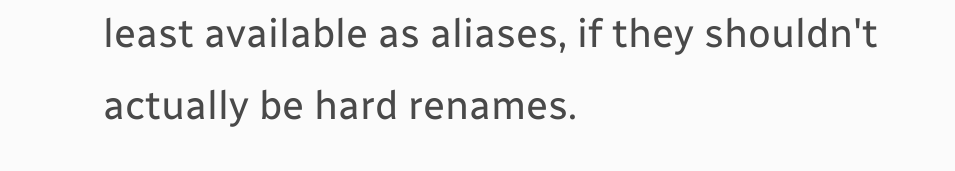least available as aliases, if they shouldn't actually be hard renames.